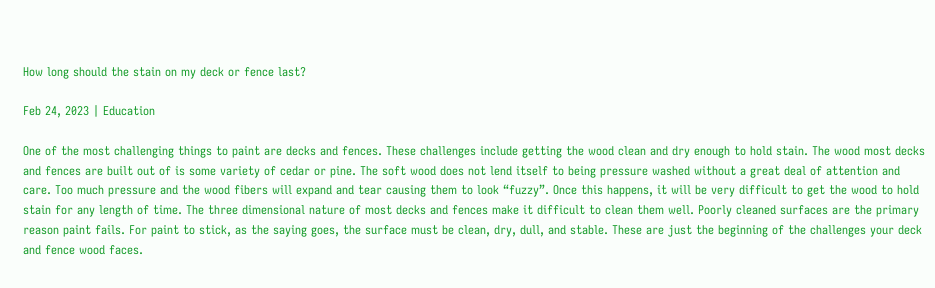How long should the stain on my deck or fence last?

Feb 24, 2023 | Education

One of the most challenging things to paint are decks and fences. These challenges include getting the wood clean and dry enough to hold stain. The wood most decks and fences are built out of is some variety of cedar or pine. The soft wood does not lend itself to being pressure washed without a great deal of attention and care. Too much pressure and the wood fibers will expand and tear causing them to look “fuzzy”. Once this happens, it will be very difficult to get the wood to hold stain for any length of time. The three dimensional nature of most decks and fences make it difficult to clean them well. Poorly cleaned surfaces are the primary reason paint fails. For paint to stick, as the saying goes, the surface must be clean, dry, dull, and stable. These are just the beginning of the challenges your deck and fence wood faces.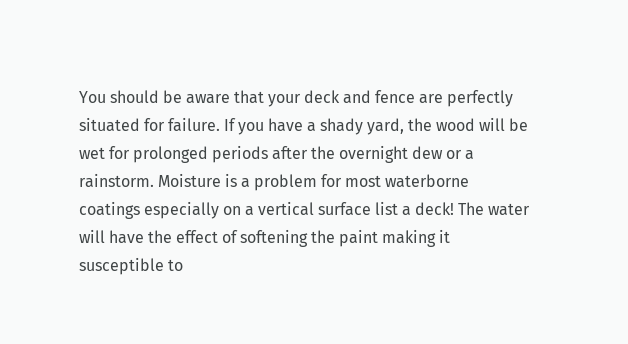You should be aware that your deck and fence are perfectly situated for failure. If you have a shady yard, the wood will be wet for prolonged periods after the overnight dew or a rainstorm. Moisture is a problem for most waterborne coatings especially on a vertical surface list a deck! The water will have the effect of softening the paint making it susceptible to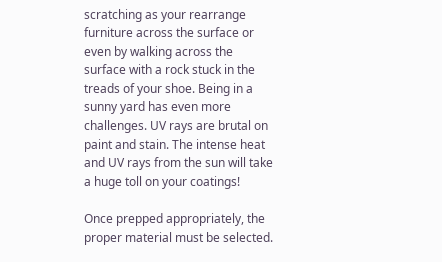scratching as your rearrange furniture across the surface or even by walking across the surface with a rock stuck in the treads of your shoe. Being in a sunny yard has even more challenges. UV rays are brutal on paint and stain. The intense heat and UV rays from the sun will take a huge toll on your coatings!

Once prepped appropriately, the proper material must be selected.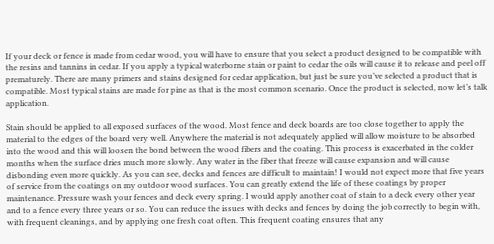If your deck or fence is made from cedar wood, you will have to ensure that you select a product designed to be compatible with the resins and tannins in cedar. If you apply a typical waterborne stain or paint to cedar the oils will cause it to release and peel off prematurely. There are many primers and stains designed for cedar application, but just be sure you’ve selected a product that is compatible. Most typical stains are made for pine as that is the most common scenario. Once the product is selected, now let’s talk application.

Stain should be applied to all exposed surfaces of the wood. Most fence and deck boards are too close together to apply the material to the edges of the board very well. Anywhere the material is not adequately applied will allow moisture to be absorbed into the wood and this will loosen the bond between the wood fibers and the coating. This process is exacerbated in the colder months when the surface dries much more slowly. Any water in the fiber that freeze will cause expansion and will cause disbonding even more quickly. As you can see, decks and fences are difficult to maintain! I would not expect more that five years of service from the coatings on my outdoor wood surfaces. You can greatly extend the life of these coatings by proper maintenance. Pressure wash your fences and deck every spring. I would apply another coat of stain to a deck every other year and to a fence every three years or so. You can reduce the issues with decks and fences by doing the job correctly to begin with, with frequent cleanings, and by applying one fresh coat often. This frequent coating ensures that any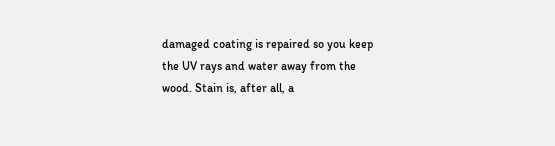damaged coating is repaired so you keep the UV rays and water away from the wood. Stain is, after all, a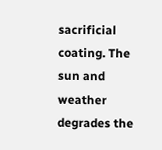sacrificial coating. The sun and weather degrades the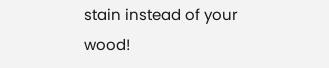stain instead of your wood!